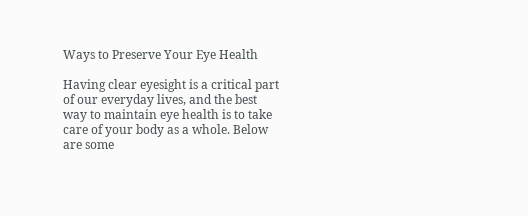Ways to Preserve Your Eye Health

Having clear eyesight is a critical part of our everyday lives, and the best way to maintain eye health is to take care of your body as a whole. Below are some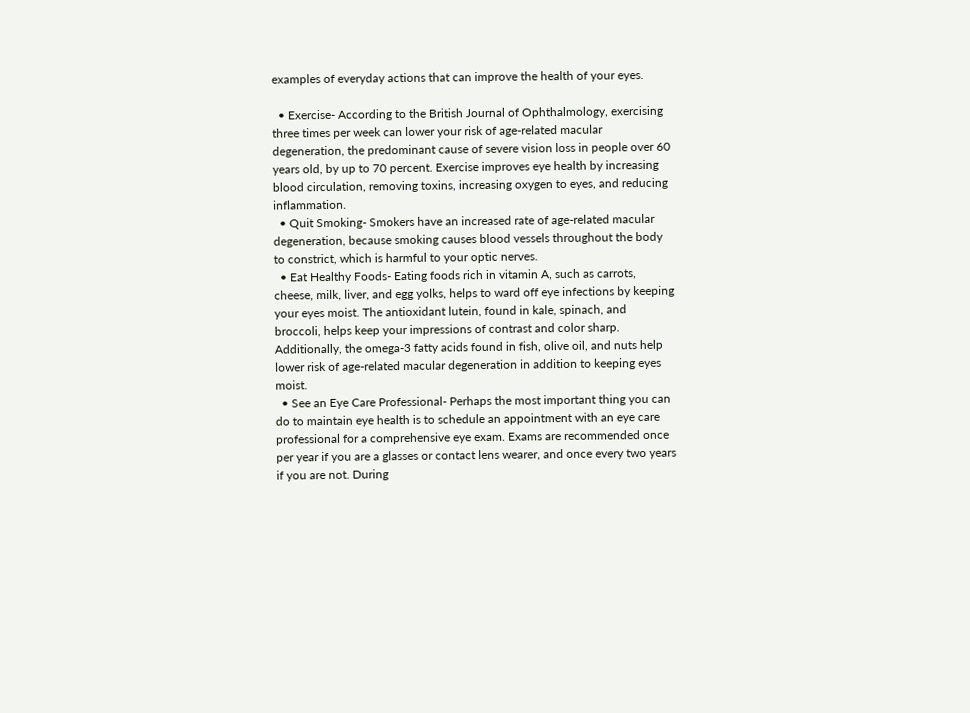examples of everyday actions that can improve the health of your eyes.

  • Exercise- According to the British Journal of Ophthalmology, exercising three times per week can lower your risk of age-related macular degeneration, the predominant cause of severe vision loss in people over 60 years old, by up to 70 percent. Exercise improves eye health by increasing blood circulation, removing toxins, increasing oxygen to eyes, and reducing inflammation.
  • Quit Smoking- Smokers have an increased rate of age-related macular degeneration, because smoking causes blood vessels throughout the body to constrict, which is harmful to your optic nerves.
  • Eat Healthy Foods- Eating foods rich in vitamin A, such as carrots, cheese, milk, liver, and egg yolks, helps to ward off eye infections by keeping your eyes moist. The antioxidant lutein, found in kale, spinach, and broccoli, helps keep your impressions of contrast and color sharp. Additionally, the omega-3 fatty acids found in fish, olive oil, and nuts help lower risk of age-related macular degeneration in addition to keeping eyes moist.
  • See an Eye Care Professional- Perhaps the most important thing you can do to maintain eye health is to schedule an appointment with an eye care professional for a comprehensive eye exam. Exams are recommended once per year if you are a glasses or contact lens wearer, and once every two years if you are not. During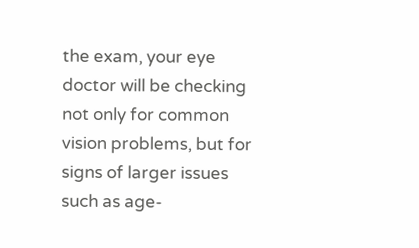the exam, your eye doctor will be checking not only for common vision problems, but for signs of larger issues such as age-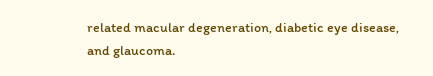related macular degeneration, diabetic eye disease, and glaucoma.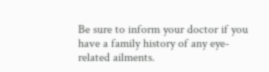Be sure to inform your doctor if you have a family history of any eye-related ailments.